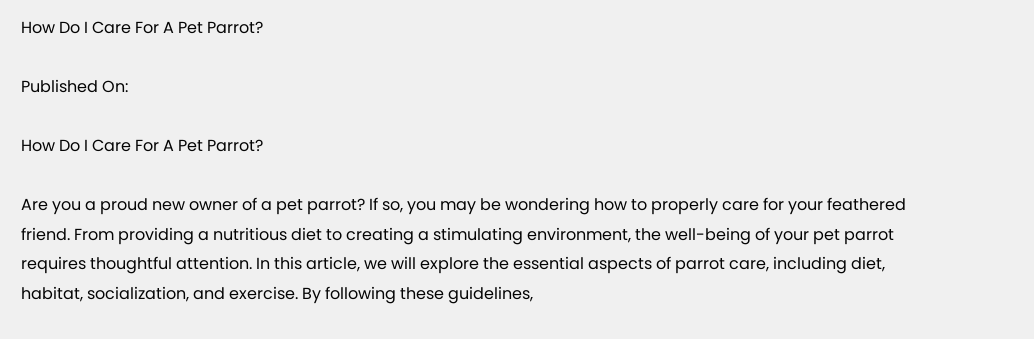How Do I Care For A Pet Parrot?

Published On:

How Do I Care For A Pet Parrot?

Are you a proud new owner of a pet parrot? If so, you may be wondering how to properly care for your feathered friend. From providing a nutritious diet to creating a stimulating environment, the well-being of your pet parrot requires thoughtful attention. In this article, we will explore the essential aspects of parrot care, including diet, habitat, socialization, and exercise. By following these guidelines,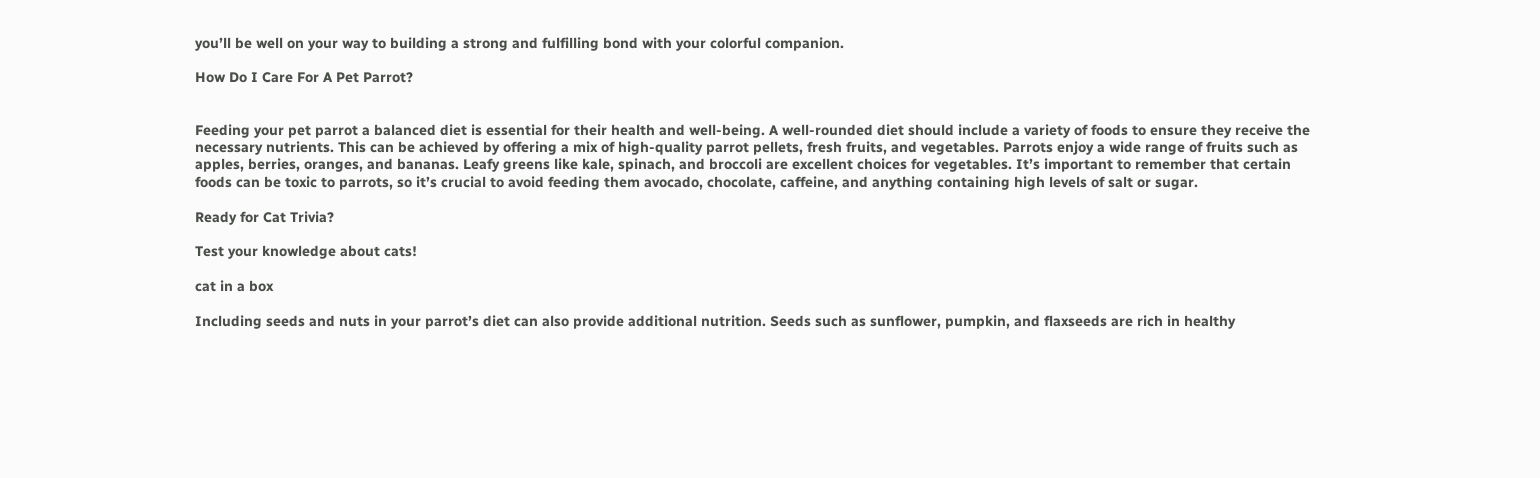you’ll be well on your way to building a strong and fulfilling bond with your colorful companion.

How Do I Care For A Pet Parrot?


Feeding your pet parrot a balanced diet is essential for their health and well-being. A well-rounded diet should include a variety of foods to ensure they receive the necessary nutrients. This can be achieved by offering a mix of high-quality parrot pellets, fresh fruits, and vegetables. Parrots enjoy a wide range of fruits such as apples, berries, oranges, and bananas. Leafy greens like kale, spinach, and broccoli are excellent choices for vegetables. It’s important to remember that certain foods can be toxic to parrots, so it’s crucial to avoid feeding them avocado, chocolate, caffeine, and anything containing high levels of salt or sugar.

Ready for Cat Trivia?

Test your knowledge about cats!

cat in a box

Including seeds and nuts in your parrot’s diet can also provide additional nutrition. Seeds such as sunflower, pumpkin, and flaxseeds are rich in healthy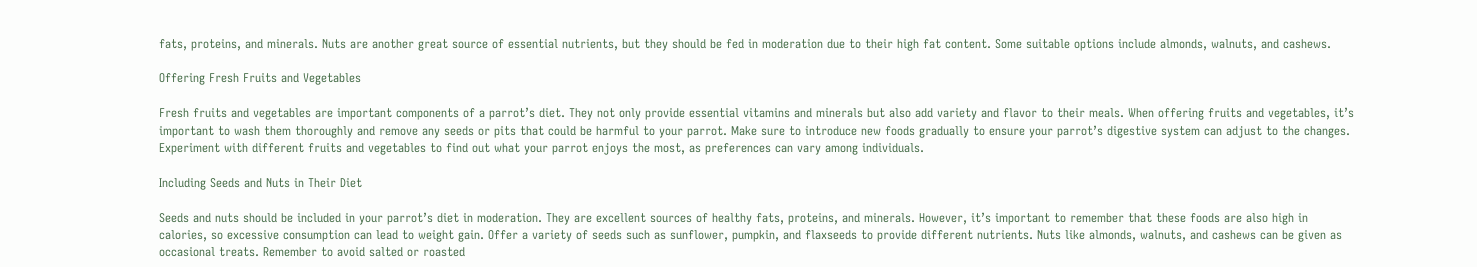fats, proteins, and minerals. Nuts are another great source of essential nutrients, but they should be fed in moderation due to their high fat content. Some suitable options include almonds, walnuts, and cashews.

Offering Fresh Fruits and Vegetables

Fresh fruits and vegetables are important components of a parrot’s diet. They not only provide essential vitamins and minerals but also add variety and flavor to their meals. When offering fruits and vegetables, it’s important to wash them thoroughly and remove any seeds or pits that could be harmful to your parrot. Make sure to introduce new foods gradually to ensure your parrot’s digestive system can adjust to the changes. Experiment with different fruits and vegetables to find out what your parrot enjoys the most, as preferences can vary among individuals.

Including Seeds and Nuts in Their Diet

Seeds and nuts should be included in your parrot’s diet in moderation. They are excellent sources of healthy fats, proteins, and minerals. However, it’s important to remember that these foods are also high in calories, so excessive consumption can lead to weight gain. Offer a variety of seeds such as sunflower, pumpkin, and flaxseeds to provide different nutrients. Nuts like almonds, walnuts, and cashews can be given as occasional treats. Remember to avoid salted or roasted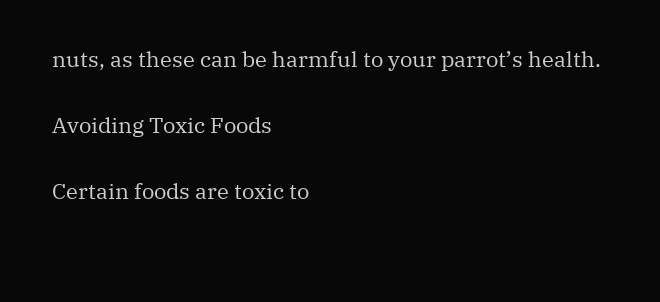nuts, as these can be harmful to your parrot’s health.

Avoiding Toxic Foods

Certain foods are toxic to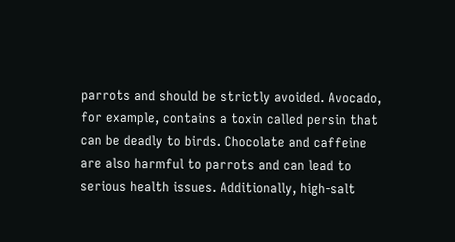parrots and should be strictly avoided. Avocado, for example, contains a toxin called persin that can be deadly to birds. Chocolate and caffeine are also harmful to parrots and can lead to serious health issues. Additionally, high-salt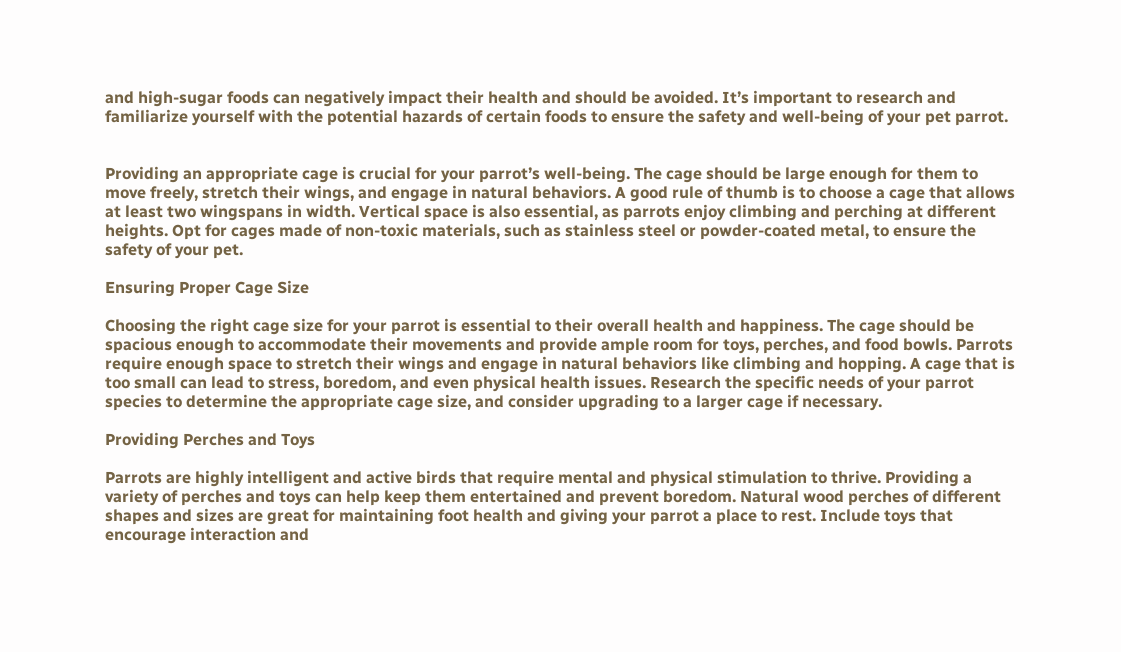and high-sugar foods can negatively impact their health and should be avoided. It’s important to research and familiarize yourself with the potential hazards of certain foods to ensure the safety and well-being of your pet parrot.


Providing an appropriate cage is crucial for your parrot’s well-being. The cage should be large enough for them to move freely, stretch their wings, and engage in natural behaviors. A good rule of thumb is to choose a cage that allows at least two wingspans in width. Vertical space is also essential, as parrots enjoy climbing and perching at different heights. Opt for cages made of non-toxic materials, such as stainless steel or powder-coated metal, to ensure the safety of your pet.

Ensuring Proper Cage Size

Choosing the right cage size for your parrot is essential to their overall health and happiness. The cage should be spacious enough to accommodate their movements and provide ample room for toys, perches, and food bowls. Parrots require enough space to stretch their wings and engage in natural behaviors like climbing and hopping. A cage that is too small can lead to stress, boredom, and even physical health issues. Research the specific needs of your parrot species to determine the appropriate cage size, and consider upgrading to a larger cage if necessary.

Providing Perches and Toys

Parrots are highly intelligent and active birds that require mental and physical stimulation to thrive. Providing a variety of perches and toys can help keep them entertained and prevent boredom. Natural wood perches of different shapes and sizes are great for maintaining foot health and giving your parrot a place to rest. Include toys that encourage interaction and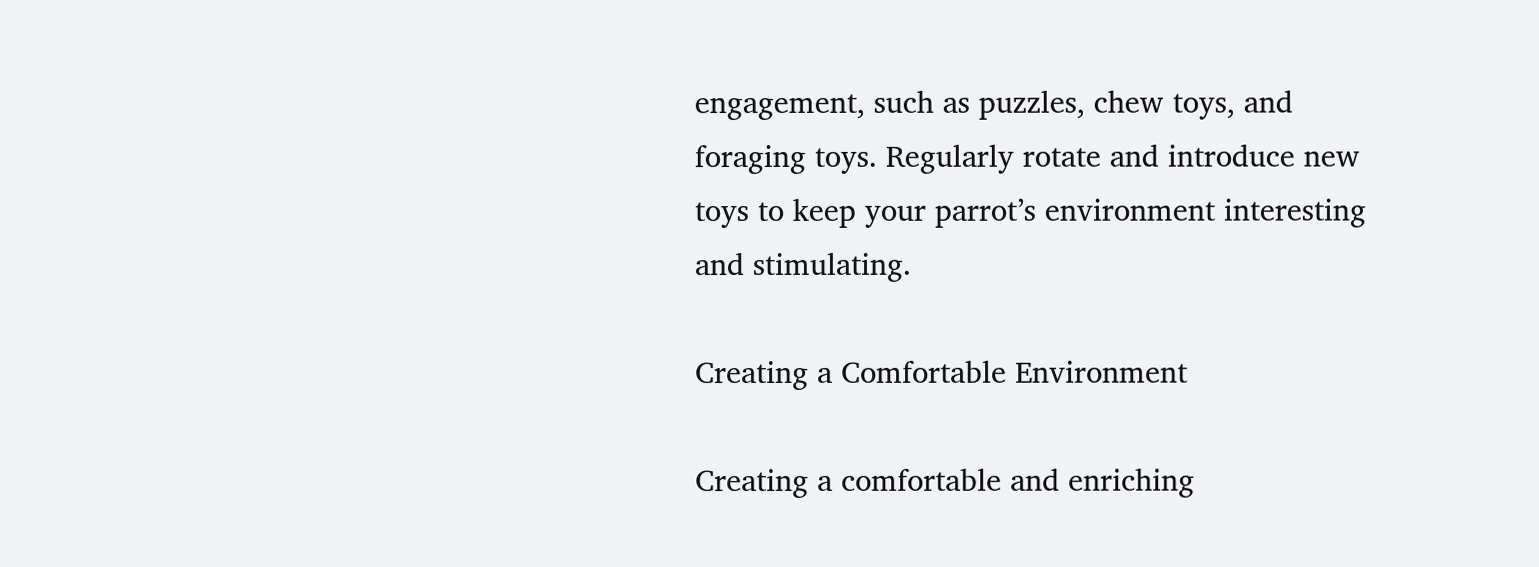engagement, such as puzzles, chew toys, and foraging toys. Regularly rotate and introduce new toys to keep your parrot’s environment interesting and stimulating.

Creating a Comfortable Environment

Creating a comfortable and enriching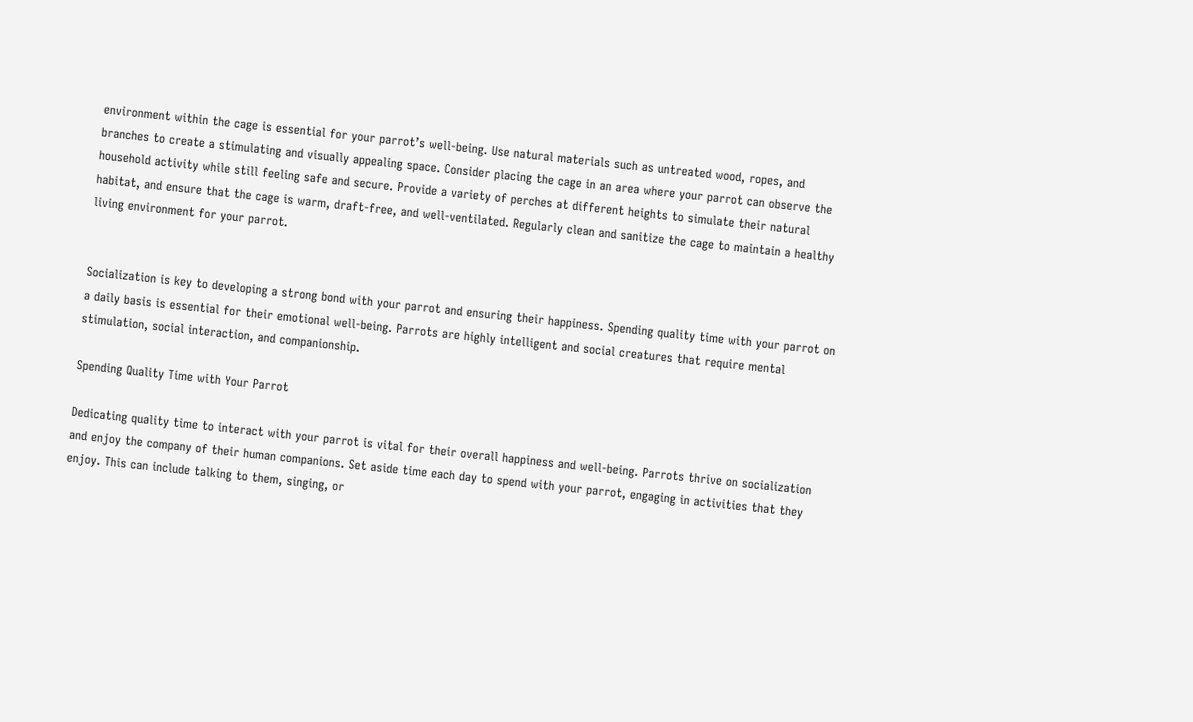environment within the cage is essential for your parrot’s well-being. Use natural materials such as untreated wood, ropes, and branches to create a stimulating and visually appealing space. Consider placing the cage in an area where your parrot can observe the household activity while still feeling safe and secure. Provide a variety of perches at different heights to simulate their natural habitat, and ensure that the cage is warm, draft-free, and well-ventilated. Regularly clean and sanitize the cage to maintain a healthy living environment for your parrot.


Socialization is key to developing a strong bond with your parrot and ensuring their happiness. Spending quality time with your parrot on a daily basis is essential for their emotional well-being. Parrots are highly intelligent and social creatures that require mental stimulation, social interaction, and companionship.

Spending Quality Time with Your Parrot

Dedicating quality time to interact with your parrot is vital for their overall happiness and well-being. Parrots thrive on socialization and enjoy the company of their human companions. Set aside time each day to spend with your parrot, engaging in activities that they enjoy. This can include talking to them, singing, or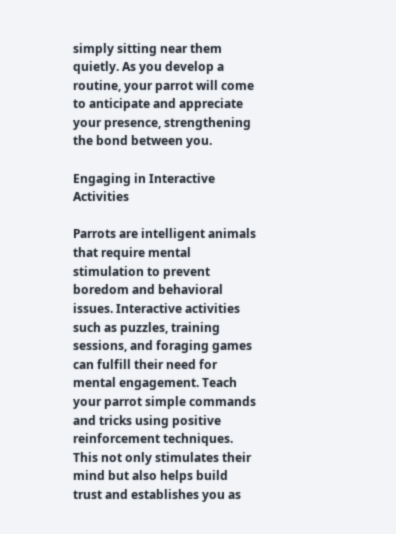simply sitting near them quietly. As you develop a routine, your parrot will come to anticipate and appreciate your presence, strengthening the bond between you.

Engaging in Interactive Activities

Parrots are intelligent animals that require mental stimulation to prevent boredom and behavioral issues. Interactive activities such as puzzles, training sessions, and foraging games can fulfill their need for mental engagement. Teach your parrot simple commands and tricks using positive reinforcement techniques. This not only stimulates their mind but also helps build trust and establishes you as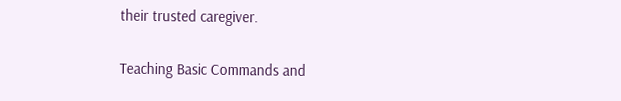their trusted caregiver.

Teaching Basic Commands and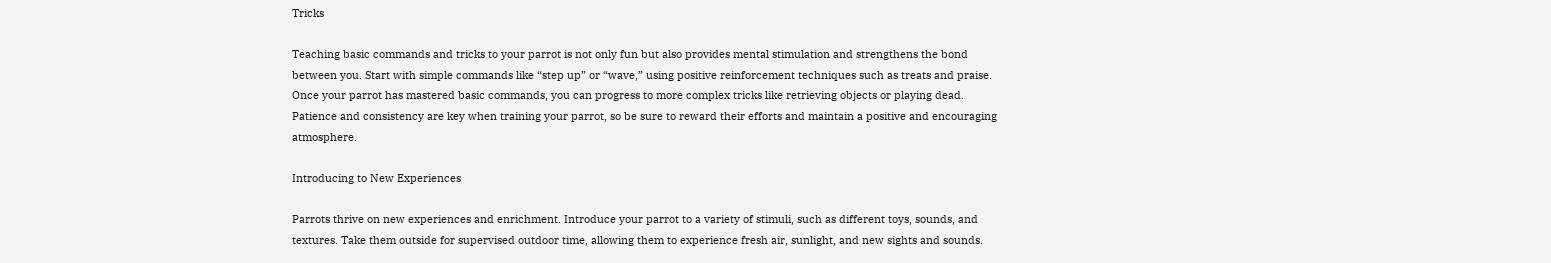Tricks

Teaching basic commands and tricks to your parrot is not only fun but also provides mental stimulation and strengthens the bond between you. Start with simple commands like “step up” or “wave,” using positive reinforcement techniques such as treats and praise. Once your parrot has mastered basic commands, you can progress to more complex tricks like retrieving objects or playing dead. Patience and consistency are key when training your parrot, so be sure to reward their efforts and maintain a positive and encouraging atmosphere.

Introducing to New Experiences

Parrots thrive on new experiences and enrichment. Introduce your parrot to a variety of stimuli, such as different toys, sounds, and textures. Take them outside for supervised outdoor time, allowing them to experience fresh air, sunlight, and new sights and sounds.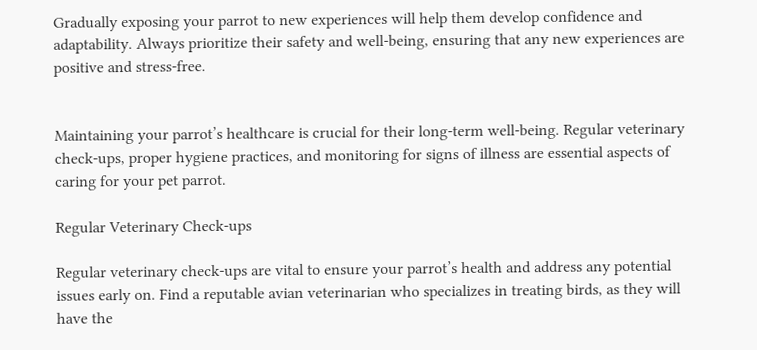Gradually exposing your parrot to new experiences will help them develop confidence and adaptability. Always prioritize their safety and well-being, ensuring that any new experiences are positive and stress-free.


Maintaining your parrot’s healthcare is crucial for their long-term well-being. Regular veterinary check-ups, proper hygiene practices, and monitoring for signs of illness are essential aspects of caring for your pet parrot.

Regular Veterinary Check-ups

Regular veterinary check-ups are vital to ensure your parrot’s health and address any potential issues early on. Find a reputable avian veterinarian who specializes in treating birds, as they will have the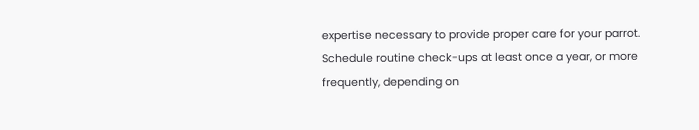expertise necessary to provide proper care for your parrot. Schedule routine check-ups at least once a year, or more frequently, depending on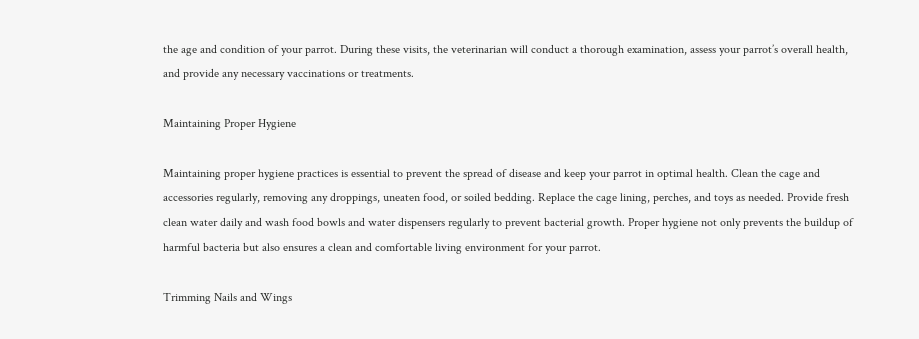the age and condition of your parrot. During these visits, the veterinarian will conduct a thorough examination, assess your parrot’s overall health, and provide any necessary vaccinations or treatments.

Maintaining Proper Hygiene

Maintaining proper hygiene practices is essential to prevent the spread of disease and keep your parrot in optimal health. Clean the cage and accessories regularly, removing any droppings, uneaten food, or soiled bedding. Replace the cage lining, perches, and toys as needed. Provide fresh clean water daily and wash food bowls and water dispensers regularly to prevent bacterial growth. Proper hygiene not only prevents the buildup of harmful bacteria but also ensures a clean and comfortable living environment for your parrot.

Trimming Nails and Wings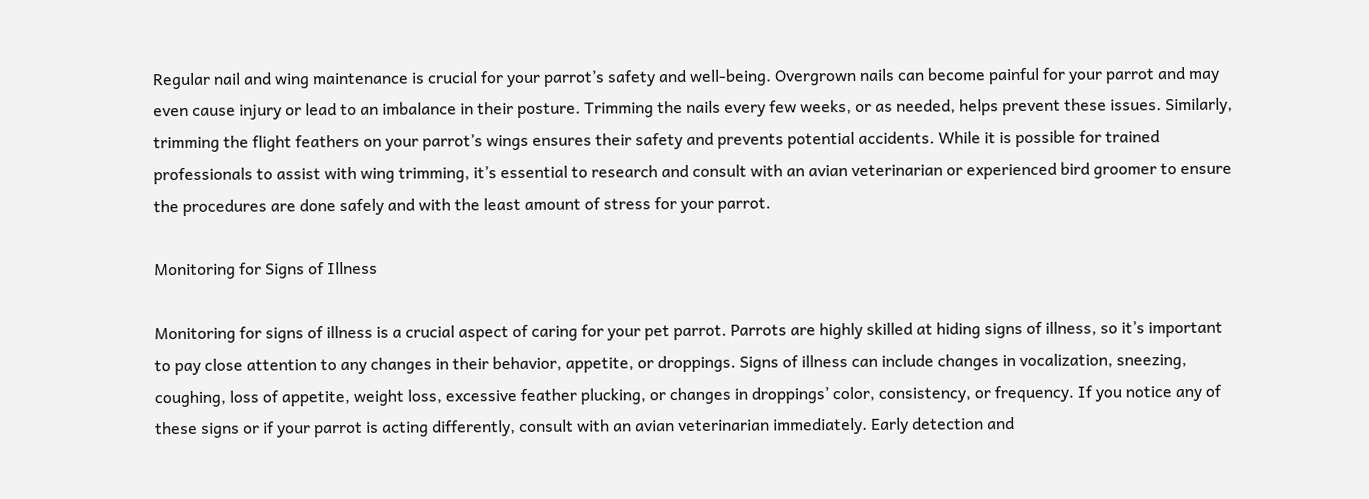Regular nail and wing maintenance is crucial for your parrot’s safety and well-being. Overgrown nails can become painful for your parrot and may even cause injury or lead to an imbalance in their posture. Trimming the nails every few weeks, or as needed, helps prevent these issues. Similarly, trimming the flight feathers on your parrot’s wings ensures their safety and prevents potential accidents. While it is possible for trained professionals to assist with wing trimming, it’s essential to research and consult with an avian veterinarian or experienced bird groomer to ensure the procedures are done safely and with the least amount of stress for your parrot.

Monitoring for Signs of Illness

Monitoring for signs of illness is a crucial aspect of caring for your pet parrot. Parrots are highly skilled at hiding signs of illness, so it’s important to pay close attention to any changes in their behavior, appetite, or droppings. Signs of illness can include changes in vocalization, sneezing, coughing, loss of appetite, weight loss, excessive feather plucking, or changes in droppings’ color, consistency, or frequency. If you notice any of these signs or if your parrot is acting differently, consult with an avian veterinarian immediately. Early detection and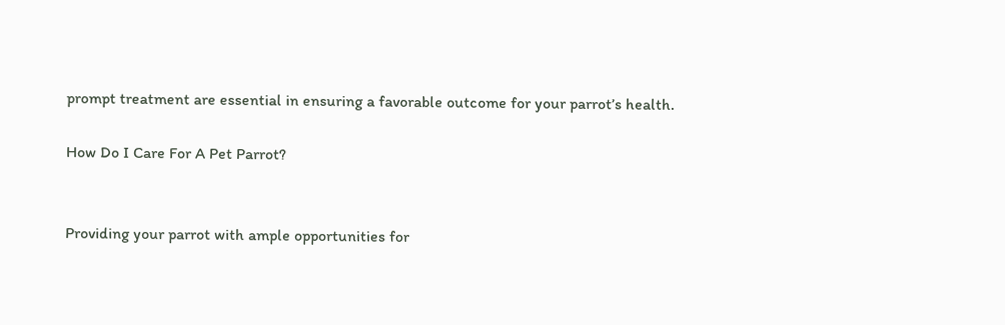prompt treatment are essential in ensuring a favorable outcome for your parrot’s health.

How Do I Care For A Pet Parrot?


Providing your parrot with ample opportunities for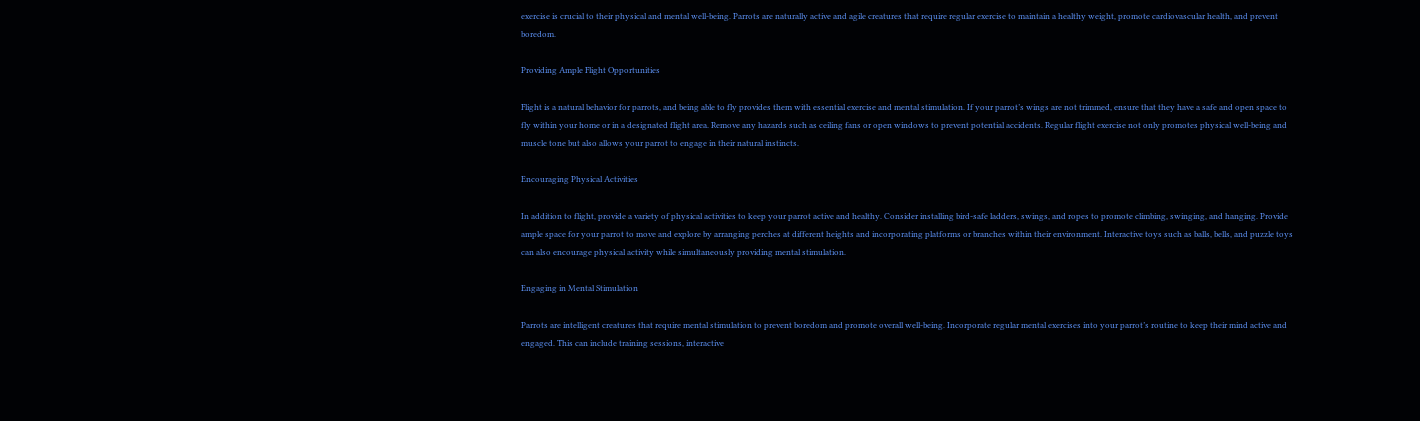exercise is crucial to their physical and mental well-being. Parrots are naturally active and agile creatures that require regular exercise to maintain a healthy weight, promote cardiovascular health, and prevent boredom.

Providing Ample Flight Opportunities

Flight is a natural behavior for parrots, and being able to fly provides them with essential exercise and mental stimulation. If your parrot’s wings are not trimmed, ensure that they have a safe and open space to fly within your home or in a designated flight area. Remove any hazards such as ceiling fans or open windows to prevent potential accidents. Regular flight exercise not only promotes physical well-being and muscle tone but also allows your parrot to engage in their natural instincts.

Encouraging Physical Activities

In addition to flight, provide a variety of physical activities to keep your parrot active and healthy. Consider installing bird-safe ladders, swings, and ropes to promote climbing, swinging, and hanging. Provide ample space for your parrot to move and explore by arranging perches at different heights and incorporating platforms or branches within their environment. Interactive toys such as balls, bells, and puzzle toys can also encourage physical activity while simultaneously providing mental stimulation.

Engaging in Mental Stimulation

Parrots are intelligent creatures that require mental stimulation to prevent boredom and promote overall well-being. Incorporate regular mental exercises into your parrot’s routine to keep their mind active and engaged. This can include training sessions, interactive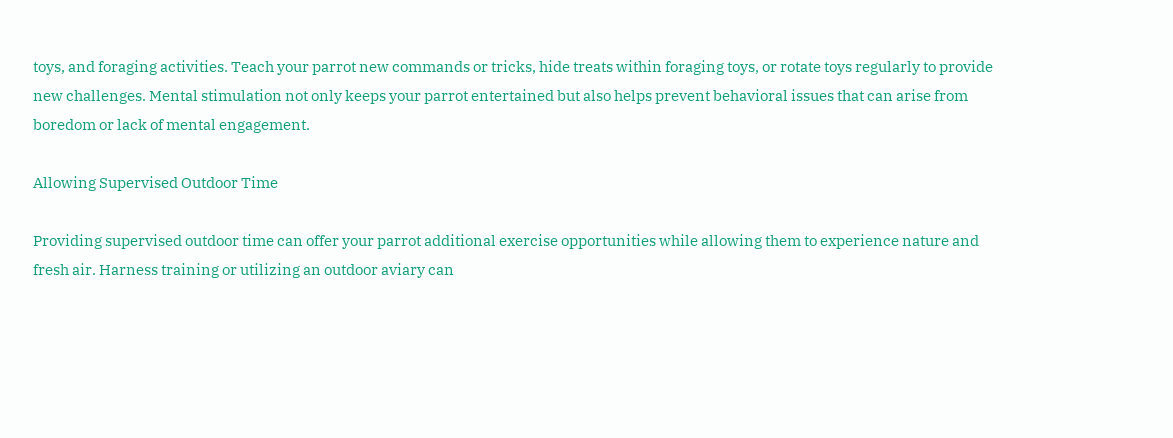toys, and foraging activities. Teach your parrot new commands or tricks, hide treats within foraging toys, or rotate toys regularly to provide new challenges. Mental stimulation not only keeps your parrot entertained but also helps prevent behavioral issues that can arise from boredom or lack of mental engagement.

Allowing Supervised Outdoor Time

Providing supervised outdoor time can offer your parrot additional exercise opportunities while allowing them to experience nature and fresh air. Harness training or utilizing an outdoor aviary can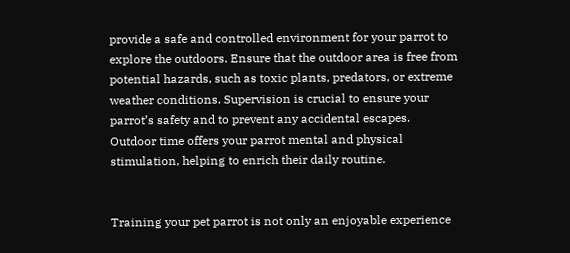provide a safe and controlled environment for your parrot to explore the outdoors. Ensure that the outdoor area is free from potential hazards, such as toxic plants, predators, or extreme weather conditions. Supervision is crucial to ensure your parrot’s safety and to prevent any accidental escapes. Outdoor time offers your parrot mental and physical stimulation, helping to enrich their daily routine.


Training your pet parrot is not only an enjoyable experience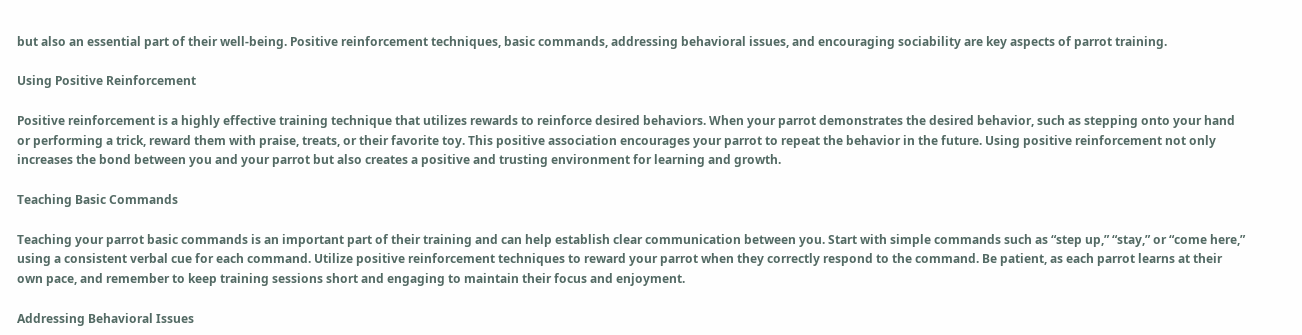but also an essential part of their well-being. Positive reinforcement techniques, basic commands, addressing behavioral issues, and encouraging sociability are key aspects of parrot training.

Using Positive Reinforcement

Positive reinforcement is a highly effective training technique that utilizes rewards to reinforce desired behaviors. When your parrot demonstrates the desired behavior, such as stepping onto your hand or performing a trick, reward them with praise, treats, or their favorite toy. This positive association encourages your parrot to repeat the behavior in the future. Using positive reinforcement not only increases the bond between you and your parrot but also creates a positive and trusting environment for learning and growth.

Teaching Basic Commands

Teaching your parrot basic commands is an important part of their training and can help establish clear communication between you. Start with simple commands such as “step up,” “stay,” or “come here,” using a consistent verbal cue for each command. Utilize positive reinforcement techniques to reward your parrot when they correctly respond to the command. Be patient, as each parrot learns at their own pace, and remember to keep training sessions short and engaging to maintain their focus and enjoyment.

Addressing Behavioral Issues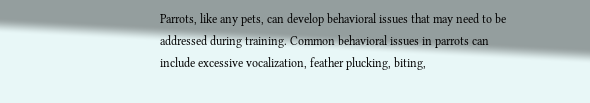Parrots, like any pets, can develop behavioral issues that may need to be addressed during training. Common behavioral issues in parrots can include excessive vocalization, feather plucking, biting,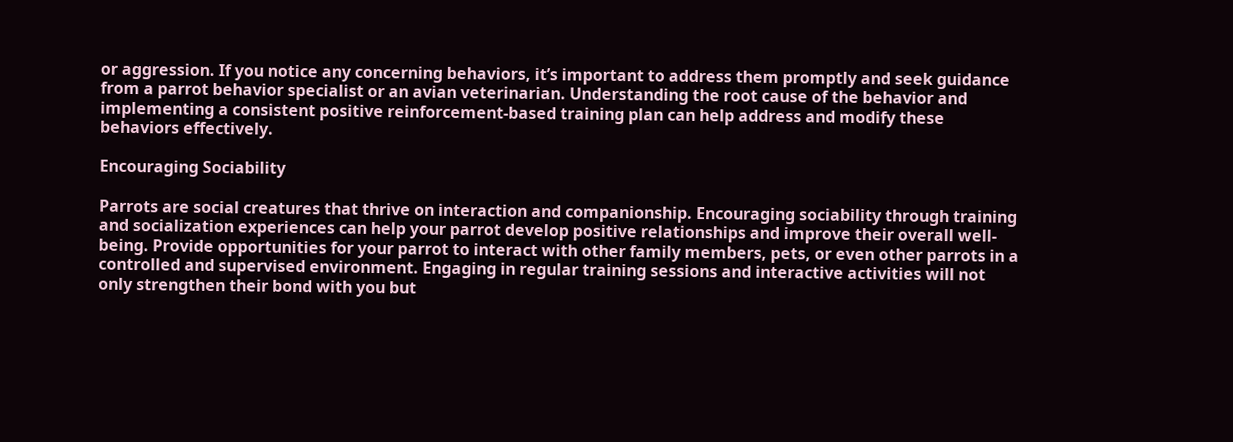or aggression. If you notice any concerning behaviors, it’s important to address them promptly and seek guidance from a parrot behavior specialist or an avian veterinarian. Understanding the root cause of the behavior and implementing a consistent positive reinforcement-based training plan can help address and modify these behaviors effectively.

Encouraging Sociability

Parrots are social creatures that thrive on interaction and companionship. Encouraging sociability through training and socialization experiences can help your parrot develop positive relationships and improve their overall well-being. Provide opportunities for your parrot to interact with other family members, pets, or even other parrots in a controlled and supervised environment. Engaging in regular training sessions and interactive activities will not only strengthen their bond with you but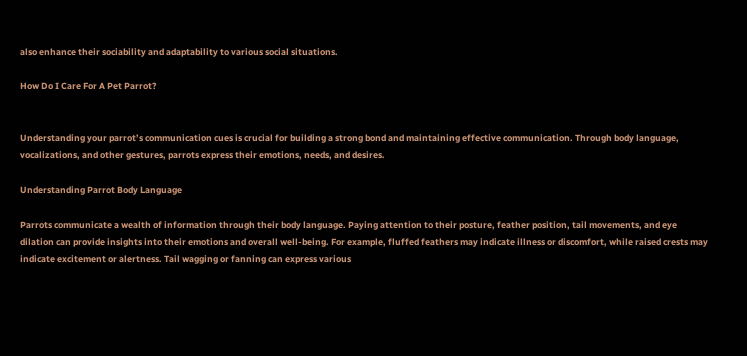also enhance their sociability and adaptability to various social situations.

How Do I Care For A Pet Parrot?


Understanding your parrot’s communication cues is crucial for building a strong bond and maintaining effective communication. Through body language, vocalizations, and other gestures, parrots express their emotions, needs, and desires.

Understanding Parrot Body Language

Parrots communicate a wealth of information through their body language. Paying attention to their posture, feather position, tail movements, and eye dilation can provide insights into their emotions and overall well-being. For example, fluffed feathers may indicate illness or discomfort, while raised crests may indicate excitement or alertness. Tail wagging or fanning can express various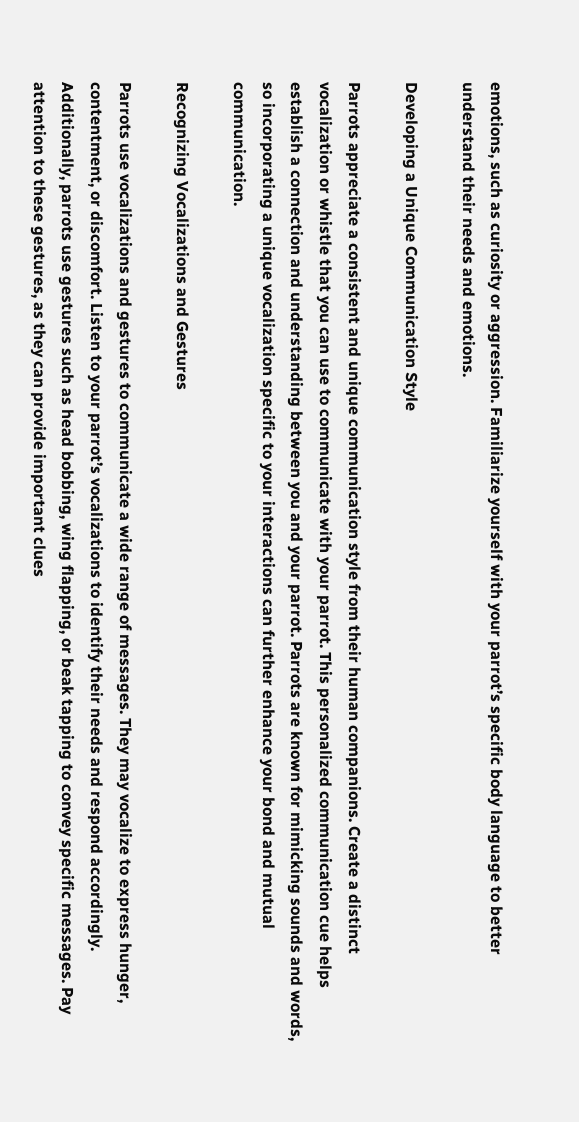emotions, such as curiosity or aggression. Familiarize yourself with your parrot’s specific body language to better understand their needs and emotions.

Developing a Unique Communication Style

Parrots appreciate a consistent and unique communication style from their human companions. Create a distinct vocalization or whistle that you can use to communicate with your parrot. This personalized communication cue helps establish a connection and understanding between you and your parrot. Parrots are known for mimicking sounds and words, so incorporating a unique vocalization specific to your interactions can further enhance your bond and mutual communication.

Recognizing Vocalizations and Gestures

Parrots use vocalizations and gestures to communicate a wide range of messages. They may vocalize to express hunger, contentment, or discomfort. Listen to your parrot’s vocalizations to identify their needs and respond accordingly. Additionally, parrots use gestures such as head bobbing, wing flapping, or beak tapping to convey specific messages. Pay attention to these gestures, as they can provide important clues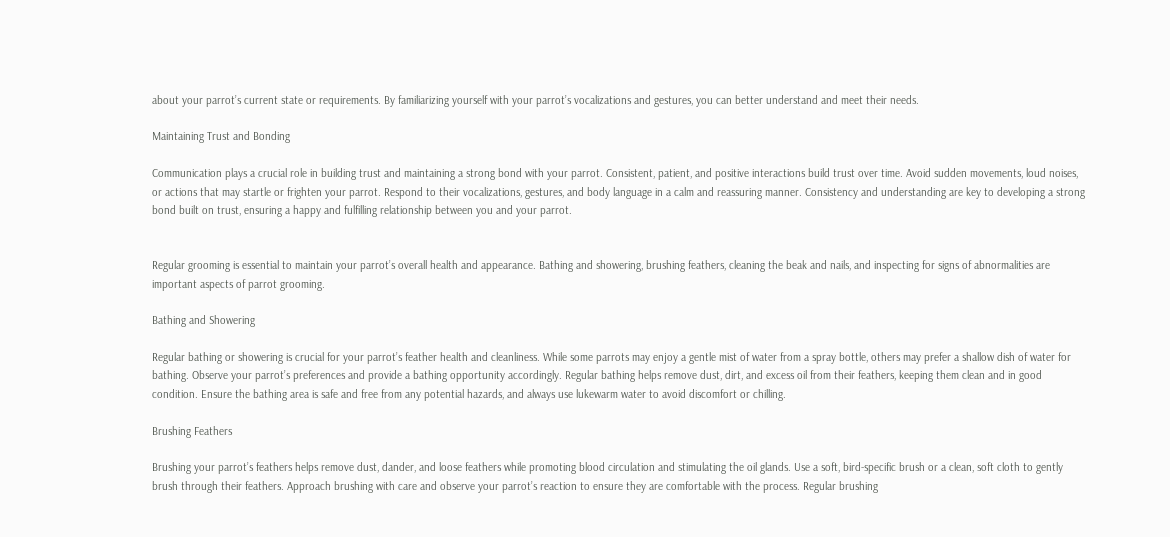about your parrot’s current state or requirements. By familiarizing yourself with your parrot’s vocalizations and gestures, you can better understand and meet their needs.

Maintaining Trust and Bonding

Communication plays a crucial role in building trust and maintaining a strong bond with your parrot. Consistent, patient, and positive interactions build trust over time. Avoid sudden movements, loud noises, or actions that may startle or frighten your parrot. Respond to their vocalizations, gestures, and body language in a calm and reassuring manner. Consistency and understanding are key to developing a strong bond built on trust, ensuring a happy and fulfilling relationship between you and your parrot.


Regular grooming is essential to maintain your parrot’s overall health and appearance. Bathing and showering, brushing feathers, cleaning the beak and nails, and inspecting for signs of abnormalities are important aspects of parrot grooming.

Bathing and Showering

Regular bathing or showering is crucial for your parrot’s feather health and cleanliness. While some parrots may enjoy a gentle mist of water from a spray bottle, others may prefer a shallow dish of water for bathing. Observe your parrot’s preferences and provide a bathing opportunity accordingly. Regular bathing helps remove dust, dirt, and excess oil from their feathers, keeping them clean and in good condition. Ensure the bathing area is safe and free from any potential hazards, and always use lukewarm water to avoid discomfort or chilling.

Brushing Feathers

Brushing your parrot’s feathers helps remove dust, dander, and loose feathers while promoting blood circulation and stimulating the oil glands. Use a soft, bird-specific brush or a clean, soft cloth to gently brush through their feathers. Approach brushing with care and observe your parrot’s reaction to ensure they are comfortable with the process. Regular brushing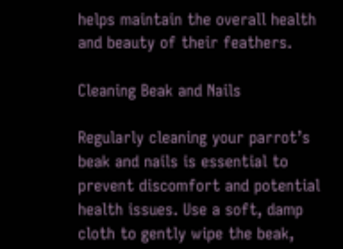helps maintain the overall health and beauty of their feathers.

Cleaning Beak and Nails

Regularly cleaning your parrot’s beak and nails is essential to prevent discomfort and potential health issues. Use a soft, damp cloth to gently wipe the beak,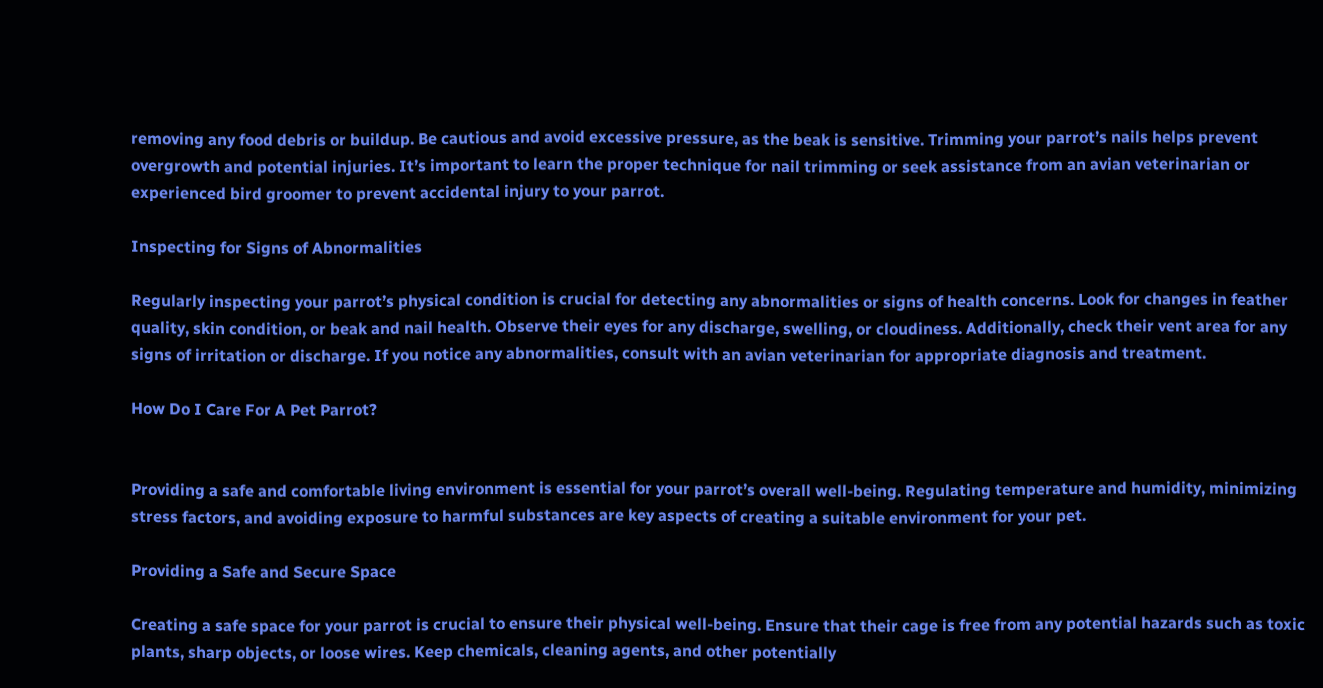removing any food debris or buildup. Be cautious and avoid excessive pressure, as the beak is sensitive. Trimming your parrot’s nails helps prevent overgrowth and potential injuries. It’s important to learn the proper technique for nail trimming or seek assistance from an avian veterinarian or experienced bird groomer to prevent accidental injury to your parrot.

Inspecting for Signs of Abnormalities

Regularly inspecting your parrot’s physical condition is crucial for detecting any abnormalities or signs of health concerns. Look for changes in feather quality, skin condition, or beak and nail health. Observe their eyes for any discharge, swelling, or cloudiness. Additionally, check their vent area for any signs of irritation or discharge. If you notice any abnormalities, consult with an avian veterinarian for appropriate diagnosis and treatment.

How Do I Care For A Pet Parrot?


Providing a safe and comfortable living environment is essential for your parrot’s overall well-being. Regulating temperature and humidity, minimizing stress factors, and avoiding exposure to harmful substances are key aspects of creating a suitable environment for your pet.

Providing a Safe and Secure Space

Creating a safe space for your parrot is crucial to ensure their physical well-being. Ensure that their cage is free from any potential hazards such as toxic plants, sharp objects, or loose wires. Keep chemicals, cleaning agents, and other potentially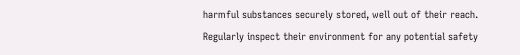harmful substances securely stored, well out of their reach. Regularly inspect their environment for any potential safety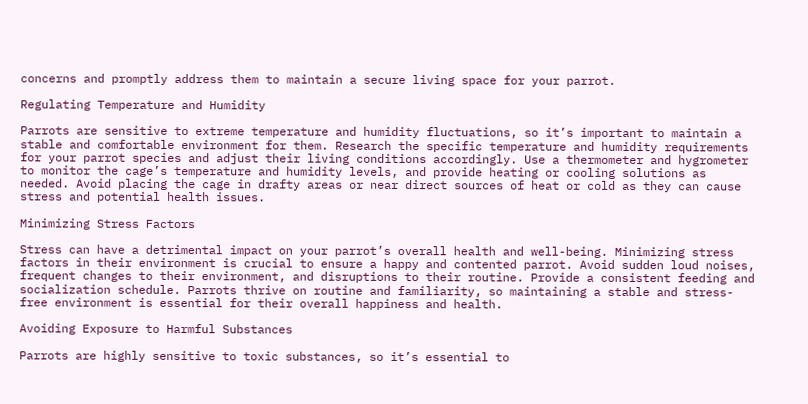concerns and promptly address them to maintain a secure living space for your parrot.

Regulating Temperature and Humidity

Parrots are sensitive to extreme temperature and humidity fluctuations, so it’s important to maintain a stable and comfortable environment for them. Research the specific temperature and humidity requirements for your parrot species and adjust their living conditions accordingly. Use a thermometer and hygrometer to monitor the cage’s temperature and humidity levels, and provide heating or cooling solutions as needed. Avoid placing the cage in drafty areas or near direct sources of heat or cold as they can cause stress and potential health issues.

Minimizing Stress Factors

Stress can have a detrimental impact on your parrot’s overall health and well-being. Minimizing stress factors in their environment is crucial to ensure a happy and contented parrot. Avoid sudden loud noises, frequent changes to their environment, and disruptions to their routine. Provide a consistent feeding and socialization schedule. Parrots thrive on routine and familiarity, so maintaining a stable and stress-free environment is essential for their overall happiness and health.

Avoiding Exposure to Harmful Substances

Parrots are highly sensitive to toxic substances, so it’s essential to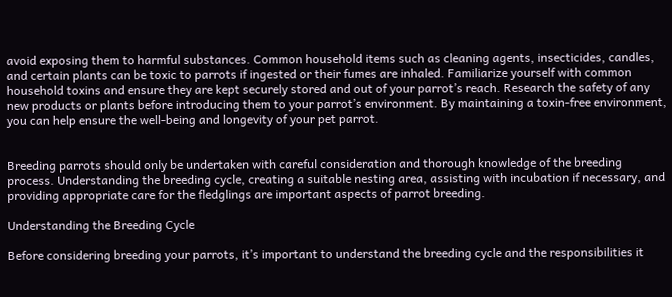avoid exposing them to harmful substances. Common household items such as cleaning agents, insecticides, candles, and certain plants can be toxic to parrots if ingested or their fumes are inhaled. Familiarize yourself with common household toxins and ensure they are kept securely stored and out of your parrot’s reach. Research the safety of any new products or plants before introducing them to your parrot’s environment. By maintaining a toxin-free environment, you can help ensure the well-being and longevity of your pet parrot.


Breeding parrots should only be undertaken with careful consideration and thorough knowledge of the breeding process. Understanding the breeding cycle, creating a suitable nesting area, assisting with incubation if necessary, and providing appropriate care for the fledglings are important aspects of parrot breeding.

Understanding the Breeding Cycle

Before considering breeding your parrots, it’s important to understand the breeding cycle and the responsibilities it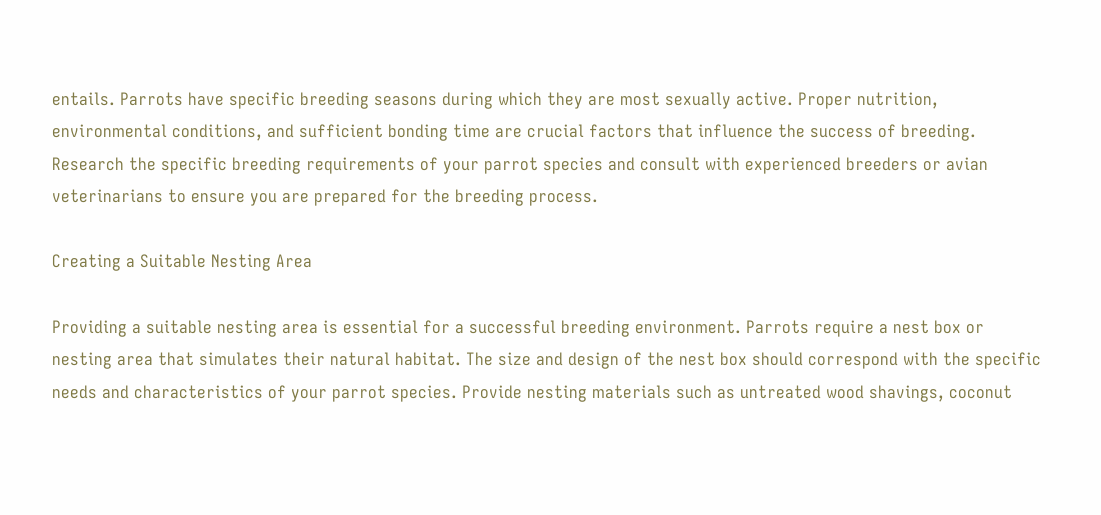entails. Parrots have specific breeding seasons during which they are most sexually active. Proper nutrition, environmental conditions, and sufficient bonding time are crucial factors that influence the success of breeding. Research the specific breeding requirements of your parrot species and consult with experienced breeders or avian veterinarians to ensure you are prepared for the breeding process.

Creating a Suitable Nesting Area

Providing a suitable nesting area is essential for a successful breeding environment. Parrots require a nest box or nesting area that simulates their natural habitat. The size and design of the nest box should correspond with the specific needs and characteristics of your parrot species. Provide nesting materials such as untreated wood shavings, coconut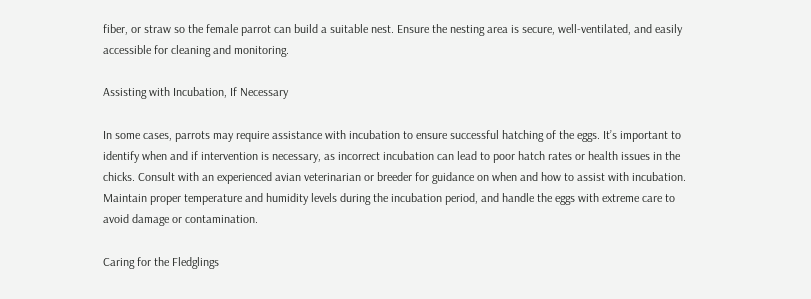fiber, or straw so the female parrot can build a suitable nest. Ensure the nesting area is secure, well-ventilated, and easily accessible for cleaning and monitoring.

Assisting with Incubation, If Necessary

In some cases, parrots may require assistance with incubation to ensure successful hatching of the eggs. It’s important to identify when and if intervention is necessary, as incorrect incubation can lead to poor hatch rates or health issues in the chicks. Consult with an experienced avian veterinarian or breeder for guidance on when and how to assist with incubation. Maintain proper temperature and humidity levels during the incubation period, and handle the eggs with extreme care to avoid damage or contamination.

Caring for the Fledglings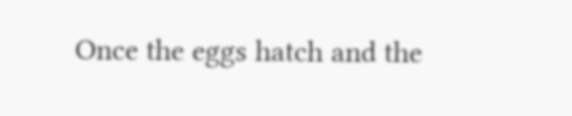Once the eggs hatch and the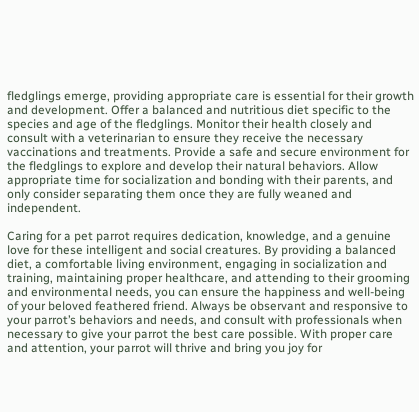fledglings emerge, providing appropriate care is essential for their growth and development. Offer a balanced and nutritious diet specific to the species and age of the fledglings. Monitor their health closely and consult with a veterinarian to ensure they receive the necessary vaccinations and treatments. Provide a safe and secure environment for the fledglings to explore and develop their natural behaviors. Allow appropriate time for socialization and bonding with their parents, and only consider separating them once they are fully weaned and independent.

Caring for a pet parrot requires dedication, knowledge, and a genuine love for these intelligent and social creatures. By providing a balanced diet, a comfortable living environment, engaging in socialization and training, maintaining proper healthcare, and attending to their grooming and environmental needs, you can ensure the happiness and well-being of your beloved feathered friend. Always be observant and responsive to your parrot’s behaviors and needs, and consult with professionals when necessary to give your parrot the best care possible. With proper care and attention, your parrot will thrive and bring you joy for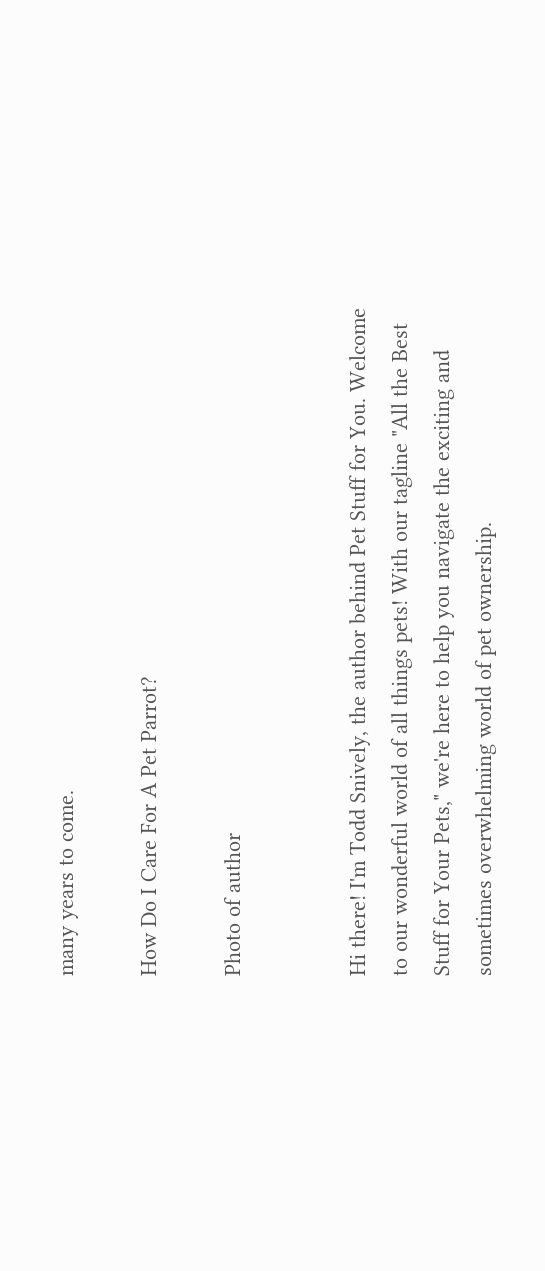many years to come.

How Do I Care For A Pet Parrot?

Photo of author


Hi there! I'm Todd Snively, the author behind Pet Stuff for You. Welcome to our wonderful world of all things pets! With our tagline "All the Best Stuff for Your Pets," we're here to help you navigate the exciting and sometimes overwhelming world of pet ownership.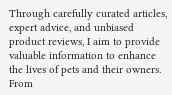Through carefully curated articles, expert advice, and unbiased product reviews, I aim to provide valuable information to enhance the lives of pets and their owners. From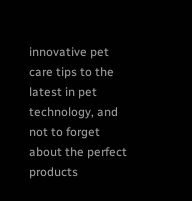innovative pet care tips to the latest in pet technology, and not to forget about the perfect products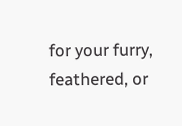for your furry, feathered, or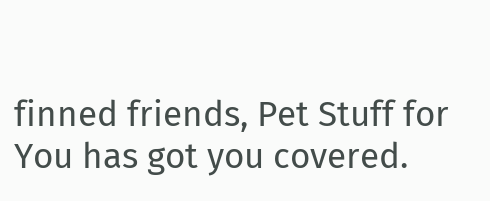finned friends, Pet Stuff for You has got you covered.